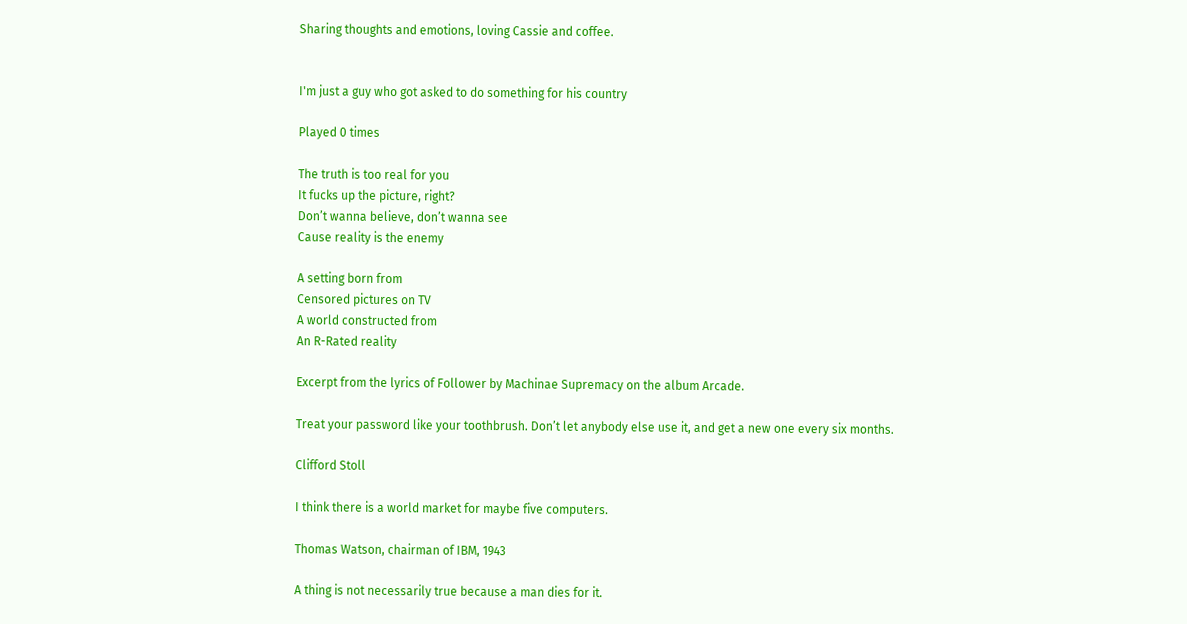Sharing thoughts and emotions, loving Cassie and coffee.


I'm just a guy who got asked to do something for his country

Played 0 times

The truth is too real for you
It fucks up the picture, right?
Don’t wanna believe, don’t wanna see
Cause reality is the enemy

A setting born from
Censored pictures on TV
A world constructed from
An R-Rated reality

Excerpt from the lyrics of Follower by Machinae Supremacy on the album Arcade.

Treat your password like your toothbrush. Don’t let anybody else use it, and get a new one every six months.

Clifford Stoll

I think there is a world market for maybe five computers.

Thomas Watson, chairman of IBM, 1943

A thing is not necessarily true because a man dies for it.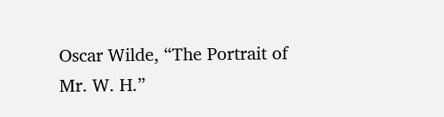Oscar Wilde, “The Portrait of Mr. W. H.”